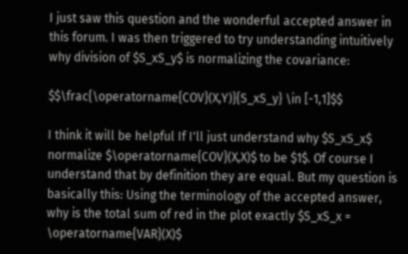I just saw this question and the wonderful accepted answer in this forum. I was then triggered to try understanding intuitively why division of $S_xS_y$ is normalizing the covariance:

$$\frac{\operatorname{COV}(X,Y)}{S_xS_y} \in [-1,1]$$

I think it will be helpful If I'll just understand why $S_xS_x$ normalize $\operatorname{COV}(X,X)$ to be $1$. Of course I understand that by definition they are equal. But my question is basically this: Using the terminology of the accepted answer, why is the total sum of red in the plot exactly $S_xS_x = \operatorname{VAR}(X)$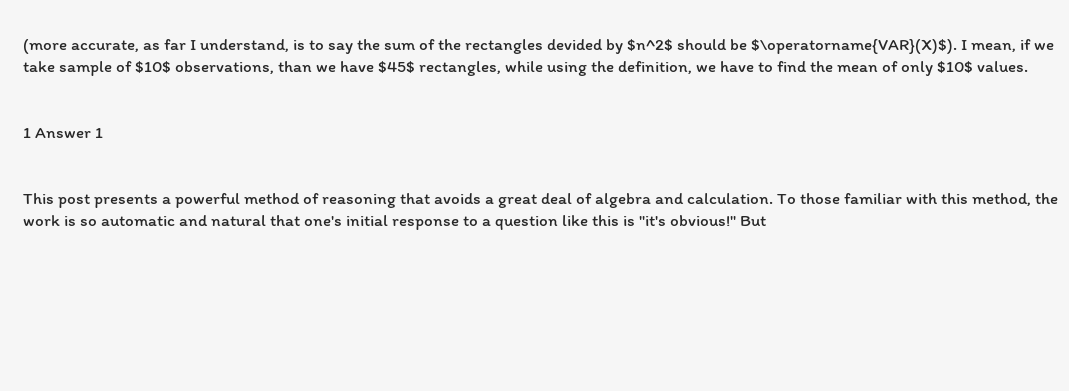(more accurate, as far I understand, is to say the sum of the rectangles devided by $n^2$ should be $\operatorname{VAR}(X)$). I mean, if we take sample of $10$ observations, than we have $45$ rectangles, while using the definition, we have to find the mean of only $10$ values.


1 Answer 1


This post presents a powerful method of reasoning that avoids a great deal of algebra and calculation. To those familiar with this method, the work is so automatic and natural that one's initial response to a question like this is "it's obvious!" But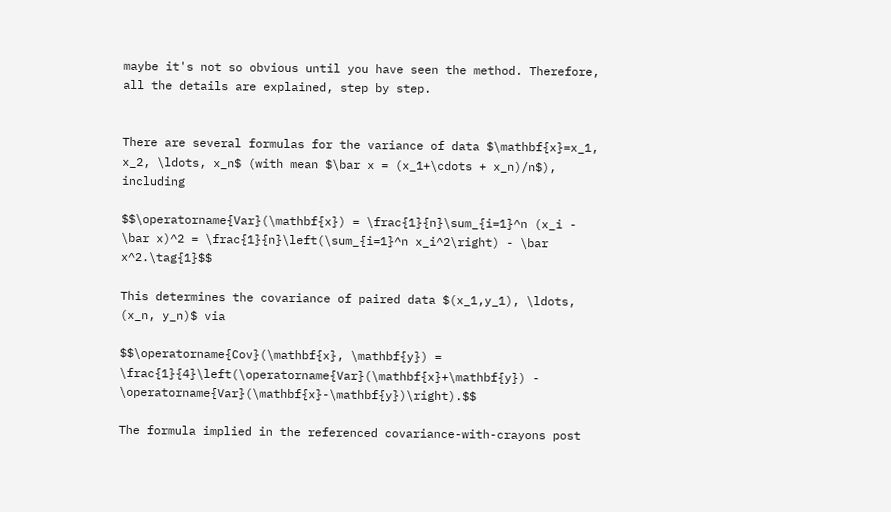maybe it's not so obvious until you have seen the method. Therefore, all the details are explained, step by step.


There are several formulas for the variance of data $\mathbf{x}=x_1, x_2, \ldots, x_n$ (with mean $\bar x = (x_1+\cdots + x_n)/n$), including

$$\operatorname{Var}(\mathbf{x}) = \frac{1}{n}\sum_{i=1}^n (x_i - \bar x)^2 = \frac{1}{n}\left(\sum_{i=1}^n x_i^2\right) - \bar x^2.\tag{1}$$

This determines the covariance of paired data $(x_1,y_1), \ldots, (x_n, y_n)$ via

$$\operatorname{Cov}(\mathbf{x}, \mathbf{y}) = \frac{1}{4}\left(\operatorname{Var}(\mathbf{x}+\mathbf{y}) - \operatorname{Var}(\mathbf{x}-\mathbf{y})\right).$$

The formula implied in the referenced covariance-with-crayons post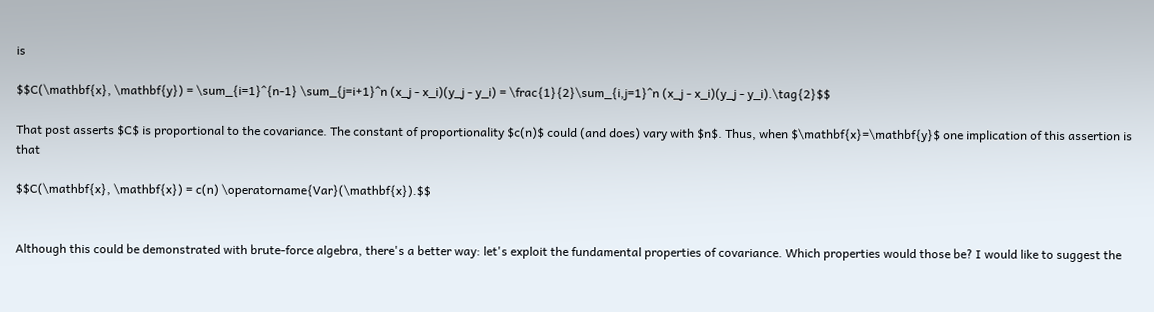is

$$C(\mathbf{x}, \mathbf{y}) = \sum_{i=1}^{n-1} \sum_{j=i+1}^n (x_j - x_i)(y_j - y_i) = \frac{1}{2}\sum_{i,j=1}^n (x_j - x_i)(y_j - y_i).\tag{2}$$

That post asserts $C$ is proportional to the covariance. The constant of proportionality $c(n)$ could (and does) vary with $n$. Thus, when $\mathbf{x}=\mathbf{y}$ one implication of this assertion is that

$$C(\mathbf{x}, \mathbf{x}) = c(n) \operatorname{Var}(\mathbf{x}).$$


Although this could be demonstrated with brute-force algebra, there's a better way: let's exploit the fundamental properties of covariance. Which properties would those be? I would like to suggest the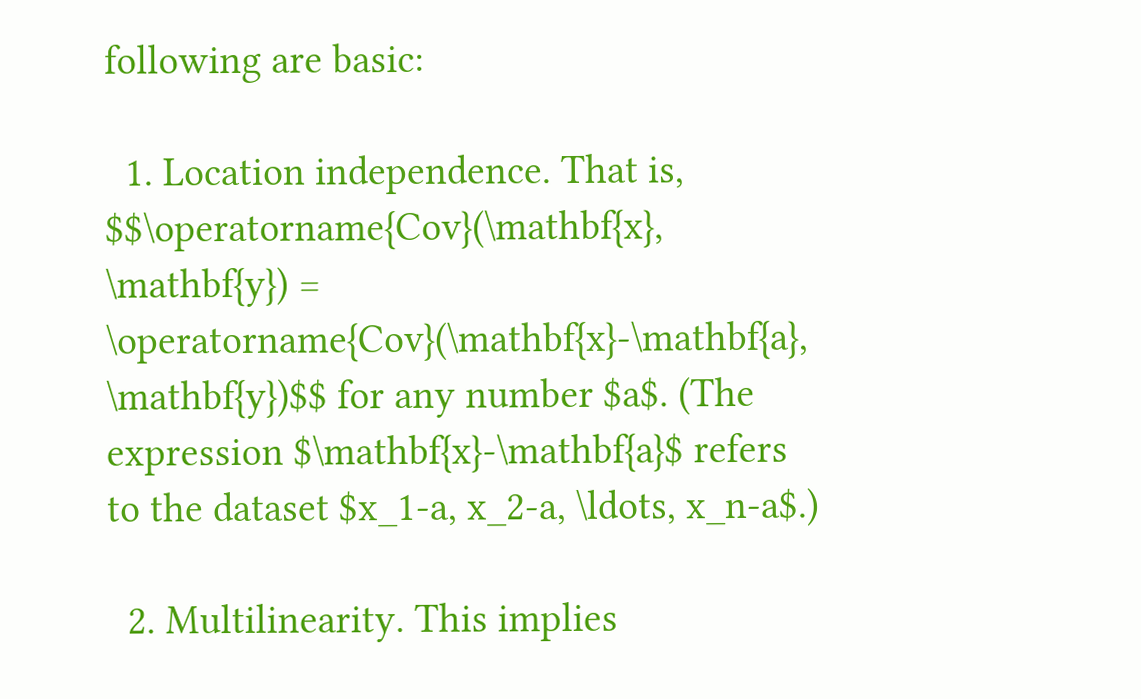following are basic:

  1. Location independence. That is, $$\operatorname{Cov}(\mathbf{x}, \mathbf{y}) = \operatorname{Cov}(\mathbf{x}-\mathbf{a}, \mathbf{y})$$ for any number $a$. (The expression $\mathbf{x}-\mathbf{a}$ refers to the dataset $x_1-a, x_2-a, \ldots, x_n-a$.)

  2. Multilinearity. This implies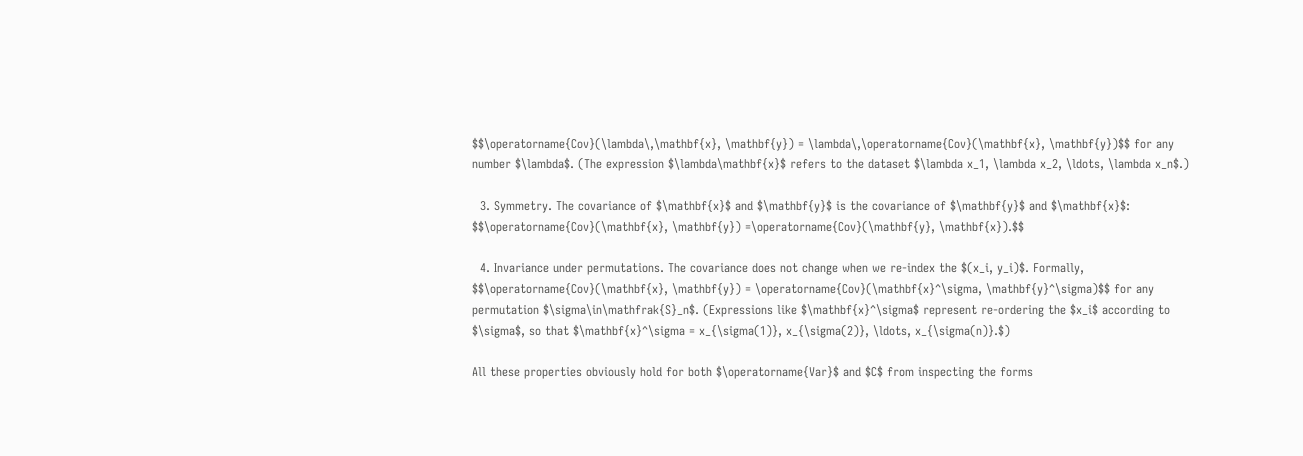$$\operatorname{Cov}(\lambda\,\mathbf{x}, \mathbf{y}) = \lambda\,\operatorname{Cov}(\mathbf{x}, \mathbf{y})$$ for any number $\lambda$. (The expression $\lambda\mathbf{x}$ refers to the dataset $\lambda x_1, \lambda x_2, \ldots, \lambda x_n$.)

  3. Symmetry. The covariance of $\mathbf{x}$ and $\mathbf{y}$ is the covariance of $\mathbf{y}$ and $\mathbf{x}$: $$\operatorname{Cov}(\mathbf{x}, \mathbf{y}) =\operatorname{Cov}(\mathbf{y}, \mathbf{x}).$$

  4. Invariance under permutations. The covariance does not change when we re-index the $(x_i, y_i)$. Formally, $$\operatorname{Cov}(\mathbf{x}, \mathbf{y}) = \operatorname{Cov}(\mathbf{x}^\sigma, \mathbf{y}^\sigma)$$ for any permutation $\sigma\in\mathfrak{S}_n$. (Expressions like $\mathbf{x}^\sigma$ represent re-ordering the $x_i$ according to $\sigma$, so that $\mathbf{x}^\sigma = x_{\sigma(1)}, x_{\sigma(2)}, \ldots, x_{\sigma(n)}.$)

All these properties obviously hold for both $\operatorname{Var}$ and $C$ from inspecting the forms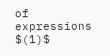of expressions $(1)$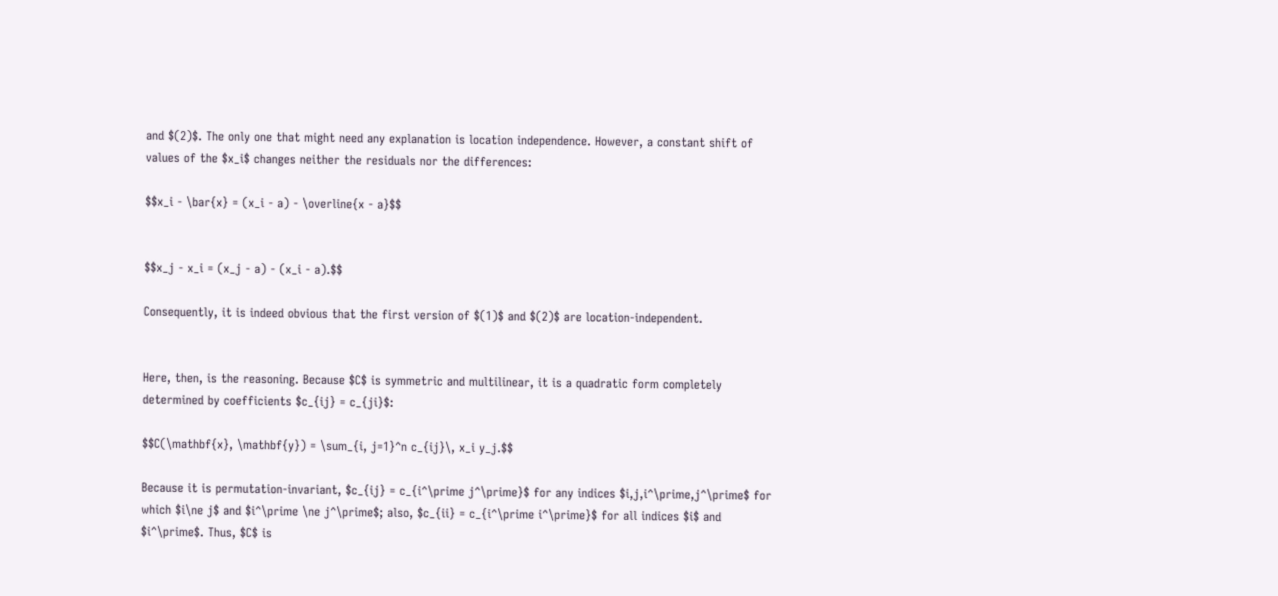and $(2)$. The only one that might need any explanation is location independence. However, a constant shift of values of the $x_i$ changes neither the residuals nor the differences:

$$x_i - \bar{x} = (x_i - a) - \overline{x - a}$$


$$x_j - x_i = (x_j - a) - (x_i - a).$$

Consequently, it is indeed obvious that the first version of $(1)$ and $(2)$ are location-independent.


Here, then, is the reasoning. Because $C$ is symmetric and multilinear, it is a quadratic form completely determined by coefficients $c_{ij} = c_{ji}$:

$$C(\mathbf{x}, \mathbf{y}) = \sum_{i, j=1}^n c_{ij}\, x_i y_j.$$

Because it is permutation-invariant, $c_{ij} = c_{i^\prime j^\prime}$ for any indices $i,j,i^\prime,j^\prime$ for which $i\ne j$ and $i^\prime \ne j^\prime$; also, $c_{ii} = c_{i^\prime i^\prime}$ for all indices $i$ and $i^\prime$. Thus, $C$ is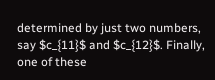determined by just two numbers, say $c_{11}$ and $c_{12}$. Finally, one of these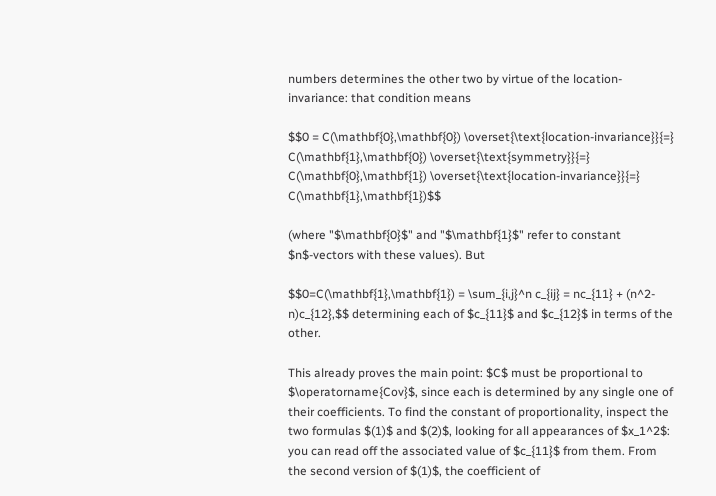numbers determines the other two by virtue of the location-invariance: that condition means

$$0 = C(\mathbf{0},\mathbf{0}) \overset{\text{location-invariance}}{=} C(\mathbf{1},\mathbf{0}) \overset{\text{symmetry}}{=} C(\mathbf{0},\mathbf{1}) \overset{\text{location-invariance}}{=} C(\mathbf{1},\mathbf{1})$$

(where "$\mathbf{0}$" and "$\mathbf{1}$" refer to constant $n$-vectors with these values). But

$$0=C(\mathbf{1},\mathbf{1}) = \sum_{i,j}^n c_{ij} = nc_{11} + (n^2-n)c_{12},$$ determining each of $c_{11}$ and $c_{12}$ in terms of the other.

This already proves the main point: $C$ must be proportional to $\operatorname{Cov}$, since each is determined by any single one of their coefficients. To find the constant of proportionality, inspect the two formulas $(1)$ and $(2)$, looking for all appearances of $x_1^2$: you can read off the associated value of $c_{11}$ from them. From the second version of $(1)$, the coefficient of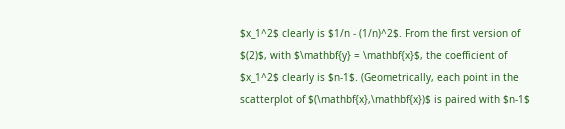$x_1^2$ clearly is $1/n - (1/n)^2$. From the first version of $(2)$, with $\mathbf{y} = \mathbf{x}$, the coefficient of $x_1^2$ clearly is $n-1$. (Geometrically, each point in the scatterplot of $(\mathbf{x},\mathbf{x})$ is paired with $n-1$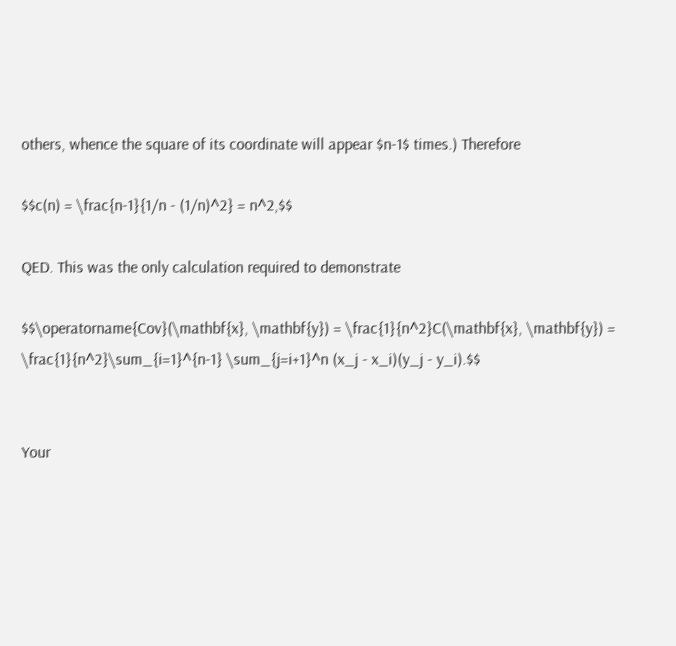others, whence the square of its coordinate will appear $n-1$ times.) Therefore

$$c(n) = \frac{n-1}{1/n - (1/n)^2} = n^2,$$

QED. This was the only calculation required to demonstrate

$$\operatorname{Cov}(\mathbf{x}, \mathbf{y}) = \frac{1}{n^2}C(\mathbf{x}, \mathbf{y}) = \frac{1}{n^2}\sum_{i=1}^{n-1} \sum_{j=i+1}^n (x_j - x_i)(y_j - y_i).$$


Your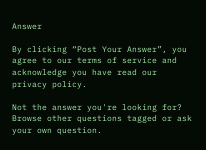Answer

By clicking “Post Your Answer”, you agree to our terms of service and acknowledge you have read our privacy policy.

Not the answer you're looking for? Browse other questions tagged or ask your own question.